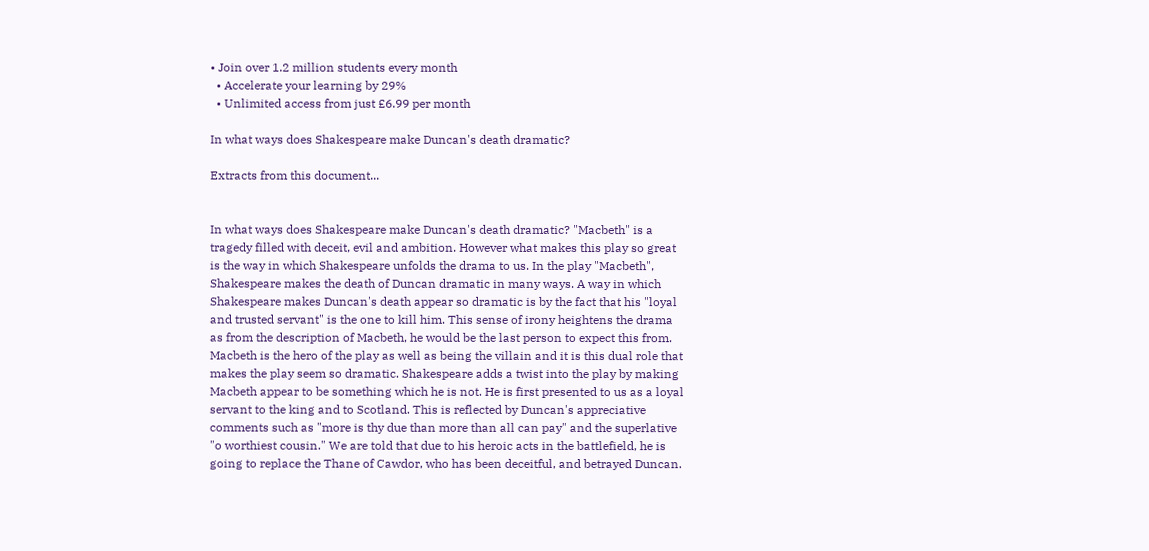• Join over 1.2 million students every month
  • Accelerate your learning by 29%
  • Unlimited access from just £6.99 per month

In what ways does Shakespeare make Duncan's death dramatic?

Extracts from this document...


In what ways does Shakespeare make Duncan's death dramatic? "Macbeth" is a tragedy filled with deceit, evil and ambition. However what makes this play so great is the way in which Shakespeare unfolds the drama to us. In the play "Macbeth", Shakespeare makes the death of Duncan dramatic in many ways. A way in which Shakespeare makes Duncan's death appear so dramatic is by the fact that his "loyal and trusted servant" is the one to kill him. This sense of irony heightens the drama as from the description of Macbeth, he would be the last person to expect this from. Macbeth is the hero of the play as well as being the villain and it is this dual role that makes the play seem so dramatic. Shakespeare adds a twist into the play by making Macbeth appear to be something which he is not. He is first presented to us as a loyal servant to the king and to Scotland. This is reflected by Duncan's appreciative comments such as "more is thy due than more than all can pay" and the superlative "o worthiest cousin." We are told that due to his heroic acts in the battlefield, he is going to replace the Thane of Cawdor, who has been deceitful, and betrayed Duncan.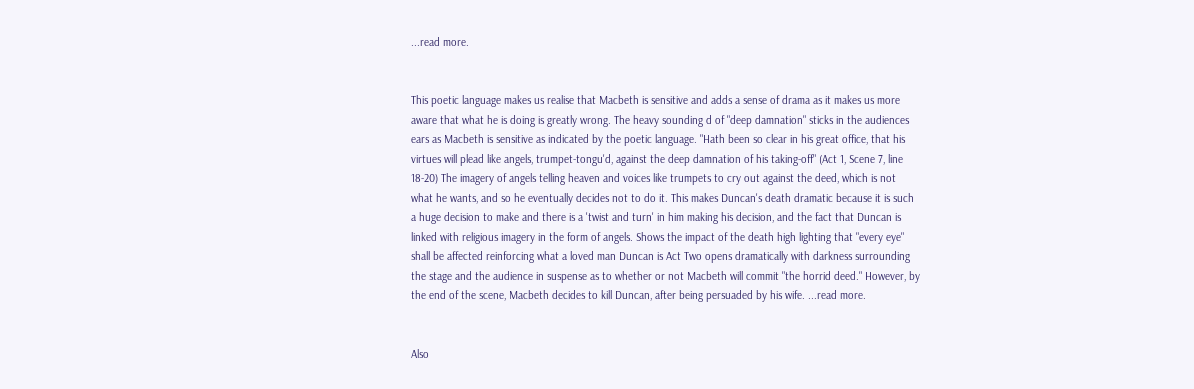...read more.


This poetic language makes us realise that Macbeth is sensitive and adds a sense of drama as it makes us more aware that what he is doing is greatly wrong. The heavy sounding d of "deep damnation" sticks in the audiences ears as Macbeth is sensitive as indicated by the poetic language. "Hath been so clear in his great office, that his virtues will plead like angels, trumpet-tongu'd, against the deep damnation of his taking-off" (Act 1, Scene 7, line 18-20) The imagery of angels telling heaven and voices like trumpets to cry out against the deed, which is not what he wants, and so he eventually decides not to do it. This makes Duncan's death dramatic because it is such a huge decision to make and there is a 'twist and turn' in him making his decision, and the fact that Duncan is linked with religious imagery in the form of angels. Shows the impact of the death high lighting that "every eye" shall be affected reinforcing what a loved man Duncan is Act Two opens dramatically with darkness surrounding the stage and the audience in suspense as to whether or not Macbeth will commit "the horrid deed." However, by the end of the scene, Macbeth decides to kill Duncan, after being persuaded by his wife. ...read more.


Also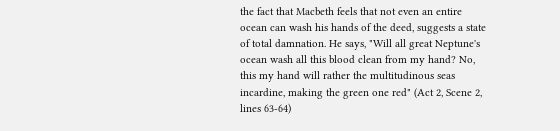the fact that Macbeth feels that not even an entire ocean can wash his hands of the deed, suggests a state of total damnation. He says, "Will all great Neptune's ocean wash all this blood clean from my hand? No, this my hand will rather the multitudinous seas incardine, making the green one red" (Act 2, Scene 2, lines 63-64)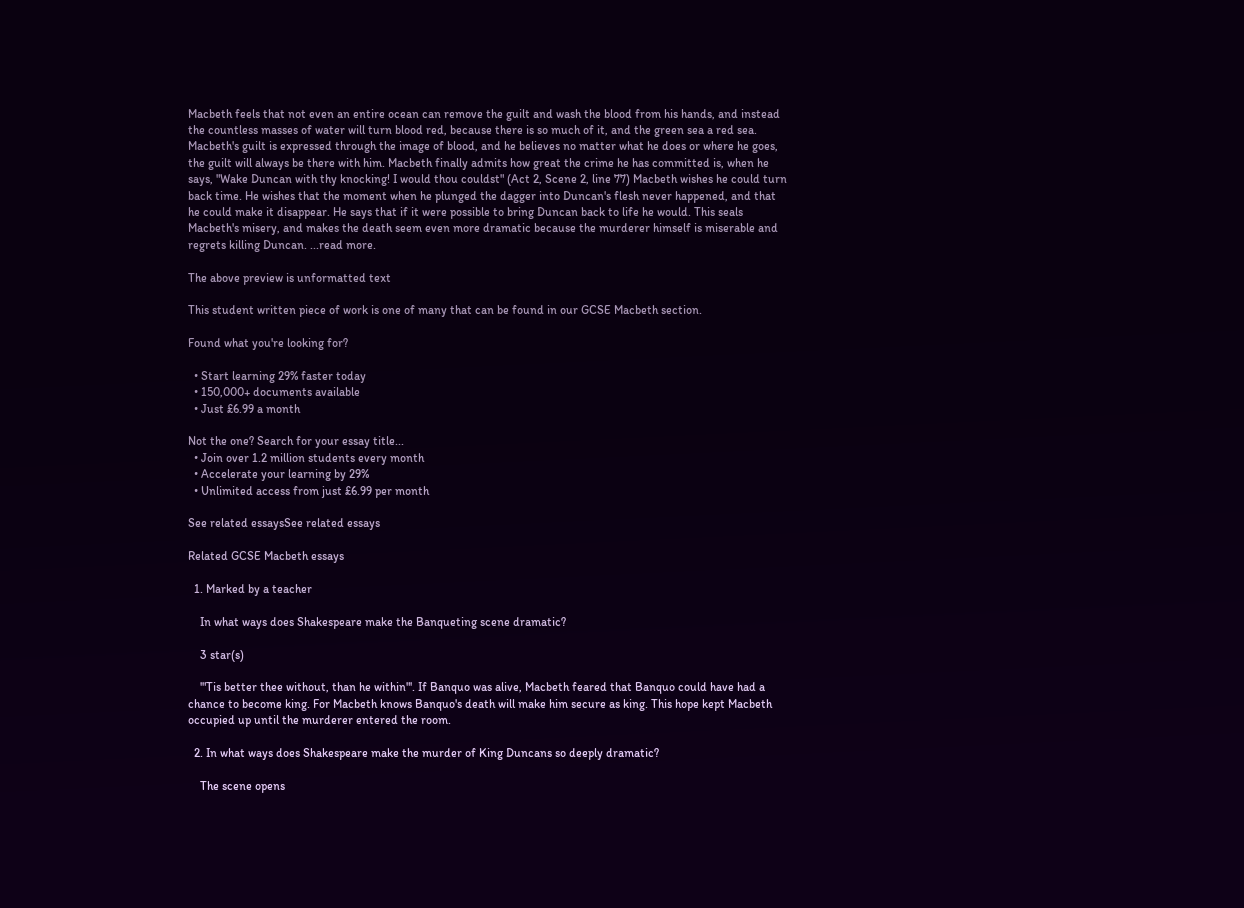Macbeth feels that not even an entire ocean can remove the guilt and wash the blood from his hands, and instead the countless masses of water will turn blood red, because there is so much of it, and the green sea a red sea. Macbeth's guilt is expressed through the image of blood, and he believes no matter what he does or where he goes, the guilt will always be there with him. Macbeth finally admits how great the crime he has committed is, when he says, "Wake Duncan with thy knocking! I would thou couldst" (Act 2, Scene 2, line 77) Macbeth wishes he could turn back time. He wishes that the moment when he plunged the dagger into Duncan's flesh never happened, and that he could make it disappear. He says that if it were possible to bring Duncan back to life he would. This seals Macbeth's misery, and makes the death seem even more dramatic because the murderer himself is miserable and regrets killing Duncan. ...read more.

The above preview is unformatted text

This student written piece of work is one of many that can be found in our GCSE Macbeth section.

Found what you're looking for?

  • Start learning 29% faster today
  • 150,000+ documents available
  • Just £6.99 a month

Not the one? Search for your essay title...
  • Join over 1.2 million students every month
  • Accelerate your learning by 29%
  • Unlimited access from just £6.99 per month

See related essaysSee related essays

Related GCSE Macbeth essays

  1. Marked by a teacher

    In what ways does Shakespeare make the Banqueting scene dramatic?

    3 star(s)

    '"Tis better thee without, than he within"'. If Banquo was alive, Macbeth feared that Banquo could have had a chance to become king. For Macbeth knows Banquo's death will make him secure as king. This hope kept Macbeth occupied up until the murderer entered the room.

  2. In what ways does Shakespeare make the murder of King Duncans so deeply dramatic?

    The scene opens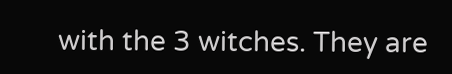with the 3 witches. They are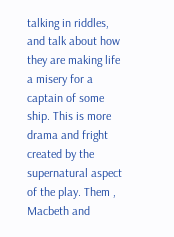talking in riddles, and talk about how they are making life a misery for a captain of some ship. This is more drama and fright created by the supernatural aspect of the play. Them , Macbeth and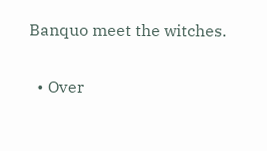Banquo meet the witches.

  • Over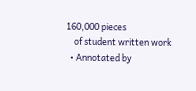160,000 pieces
    of student written work
  • Annotated by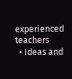experienced teachers
  • Ideas and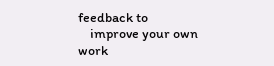feedback to
    improve your own work